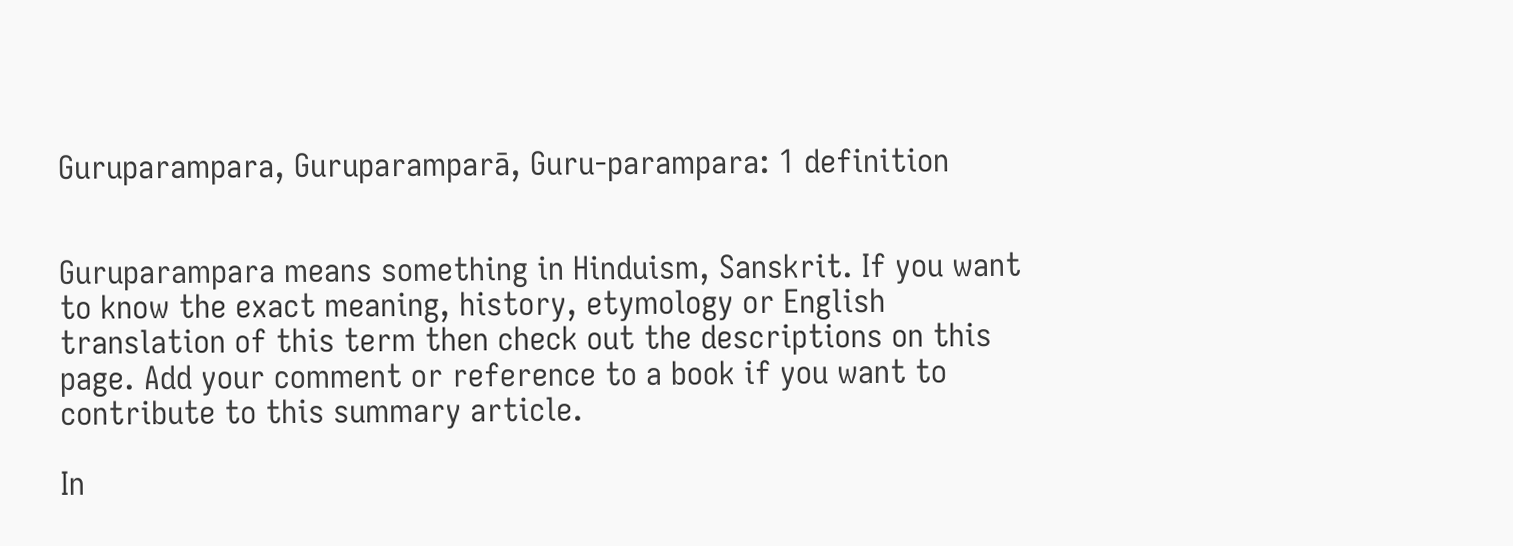Guruparampara, Guruparamparā, Guru-parampara: 1 definition


Guruparampara means something in Hinduism, Sanskrit. If you want to know the exact meaning, history, etymology or English translation of this term then check out the descriptions on this page. Add your comment or reference to a book if you want to contribute to this summary article.

In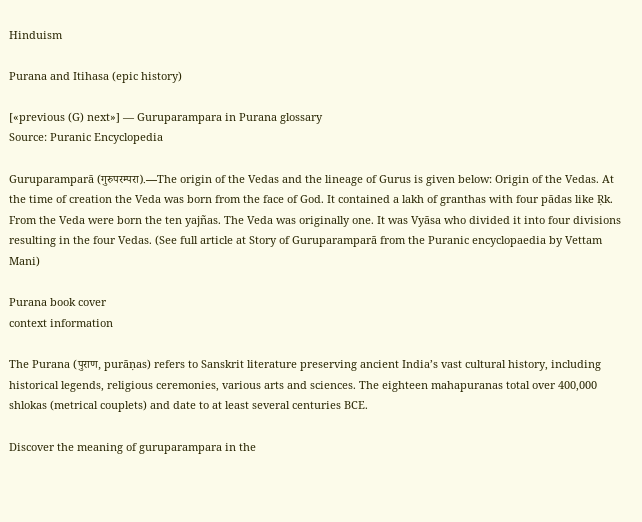Hinduism

Purana and Itihasa (epic history)

[«previous (G) next»] — Guruparampara in Purana glossary
Source: Puranic Encyclopedia

Guruparamparā (गुरुपरम्परा).—The origin of the Vedas and the lineage of Gurus is given below: Origin of the Vedas. At the time of creation the Veda was born from the face of God. It contained a lakh of granthas with four pādas like Ṛk. From the Veda were born the ten yajñas. The Veda was originally one. It was Vyāsa who divided it into four divisions resulting in the four Vedas. (See full article at Story of Guruparamparā from the Puranic encyclopaedia by Vettam Mani)

Purana book cover
context information

The Purana (पुराण, purāṇas) refers to Sanskrit literature preserving ancient India’s vast cultural history, including historical legends, religious ceremonies, various arts and sciences. The eighteen mahapuranas total over 400,000 shlokas (metrical couplets) and date to at least several centuries BCE.

Discover the meaning of guruparampara in the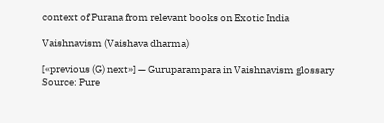context of Purana from relevant books on Exotic India

Vaishnavism (Vaishava dharma)

[«previous (G) next»] — Guruparampara in Vaishnavism glossary
Source: Pure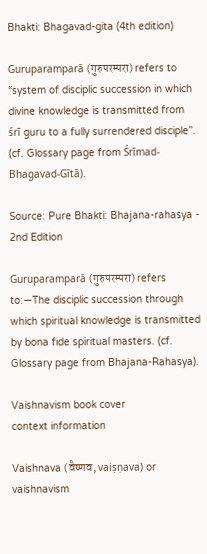Bhakti: Bhagavad-gita (4th edition)

Guruparamparā (गुरुपरम्परा) refers to “system of disciplic succession in which divine knowledge is transmitted from śrī guru to a fully surrendered disciple”. (cf. Glossary page from Śrīmad-Bhagavad-Gītā).

Source: Pure Bhakti: Bhajana-rahasya - 2nd Edition

Guruparamparā (गुरुपरम्परा) refers to:—The disciplic succession through which spiritual knowledge is transmitted by bona fide spiritual masters. (cf. Glossary page from Bhajana-Rahasya).

Vaishnavism book cover
context information

Vaishnava (वैष्णव, vaiṣṇava) or vaishnavism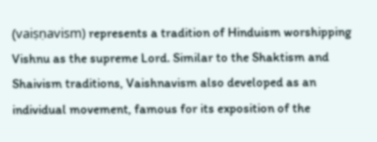(vaiṣṇavism) represents a tradition of Hinduism worshipping Vishnu as the supreme Lord. Similar to the Shaktism and Shaivism traditions, Vaishnavism also developed as an individual movement, famous for its exposition of the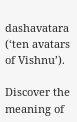dashavatara (‘ten avatars of Vishnu’).

Discover the meaning of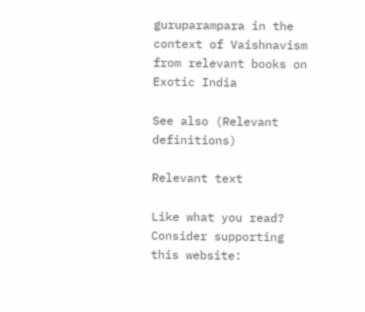guruparampara in the context of Vaishnavism from relevant books on Exotic India

See also (Relevant definitions)

Relevant text

Like what you read? Consider supporting this website: